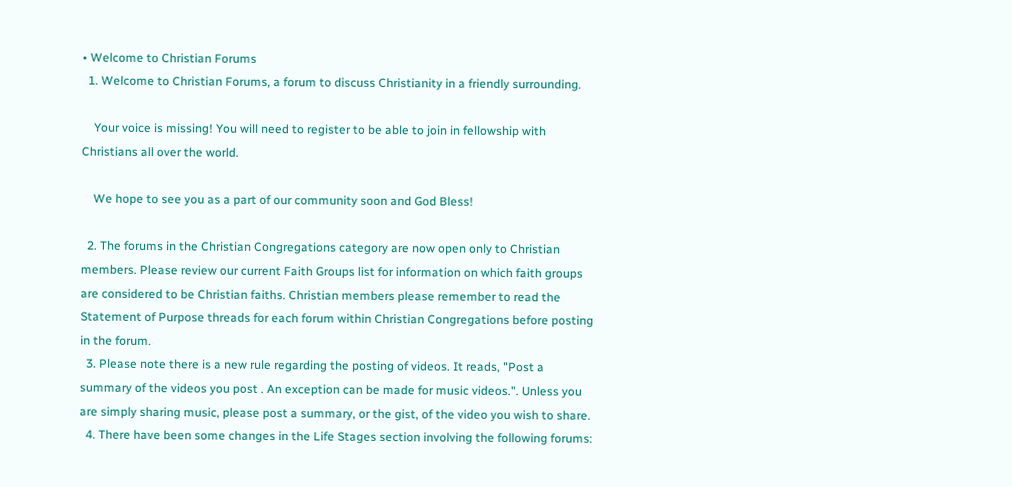• Welcome to Christian Forums
  1. Welcome to Christian Forums, a forum to discuss Christianity in a friendly surrounding.

    Your voice is missing! You will need to register to be able to join in fellowship with Christians all over the world.

    We hope to see you as a part of our community soon and God Bless!

  2. The forums in the Christian Congregations category are now open only to Christian members. Please review our current Faith Groups list for information on which faith groups are considered to be Christian faiths. Christian members please remember to read the Statement of Purpose threads for each forum within Christian Congregations before posting in the forum.
  3. Please note there is a new rule regarding the posting of videos. It reads, "Post a summary of the videos you post . An exception can be made for music videos.". Unless you are simply sharing music, please post a summary, or the gist, of the video you wish to share.
  4. There have been some changes in the Life Stages section involving the following forums: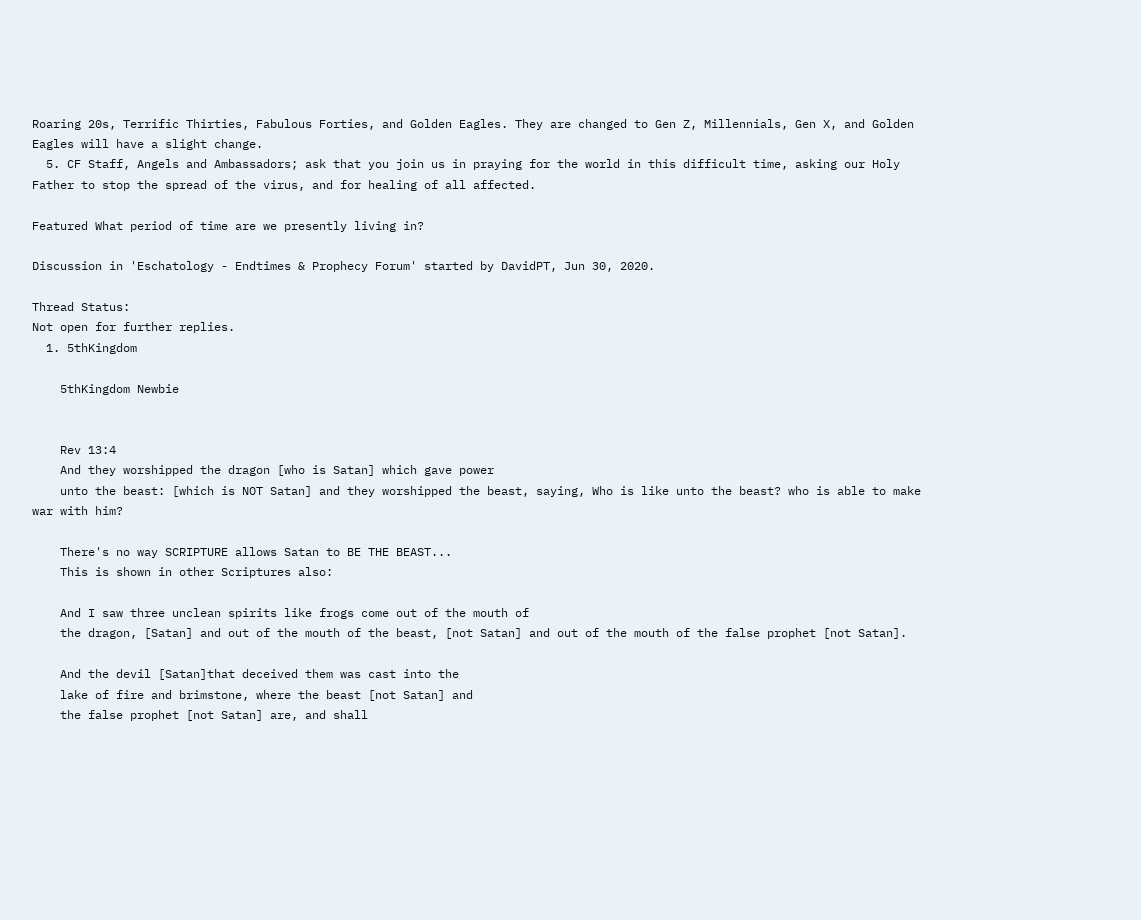Roaring 20s, Terrific Thirties, Fabulous Forties, and Golden Eagles. They are changed to Gen Z, Millennials, Gen X, and Golden Eagles will have a slight change.
  5. CF Staff, Angels and Ambassadors; ask that you join us in praying for the world in this difficult time, asking our Holy Father to stop the spread of the virus, and for healing of all affected.

Featured What period of time are we presently living in?

Discussion in 'Eschatology - Endtimes & Prophecy Forum' started by DavidPT, Jun 30, 2020.

Thread Status:
Not open for further replies.
  1. 5thKingdom

    5thKingdom Newbie


    Rev 13:4
    And they worshipped the dragon [who is Satan] which gave power
    unto the beast: [which is NOT Satan] and they worshipped the beast, saying, Who is like unto the beast? who is able to make war with him?

    There's no way SCRIPTURE allows Satan to BE THE BEAST...
    This is shown in other Scriptures also:

    And I saw three unclean spirits like frogs come out of the mouth of
    the dragon, [Satan] and out of the mouth of the beast, [not Satan] and out of the mouth of the false prophet [not Satan].

    And the devil [Satan]that deceived them was cast into the
    lake of fire and brimstone, where the beast [not Satan] and
    the false prophet [not Satan] are, and shall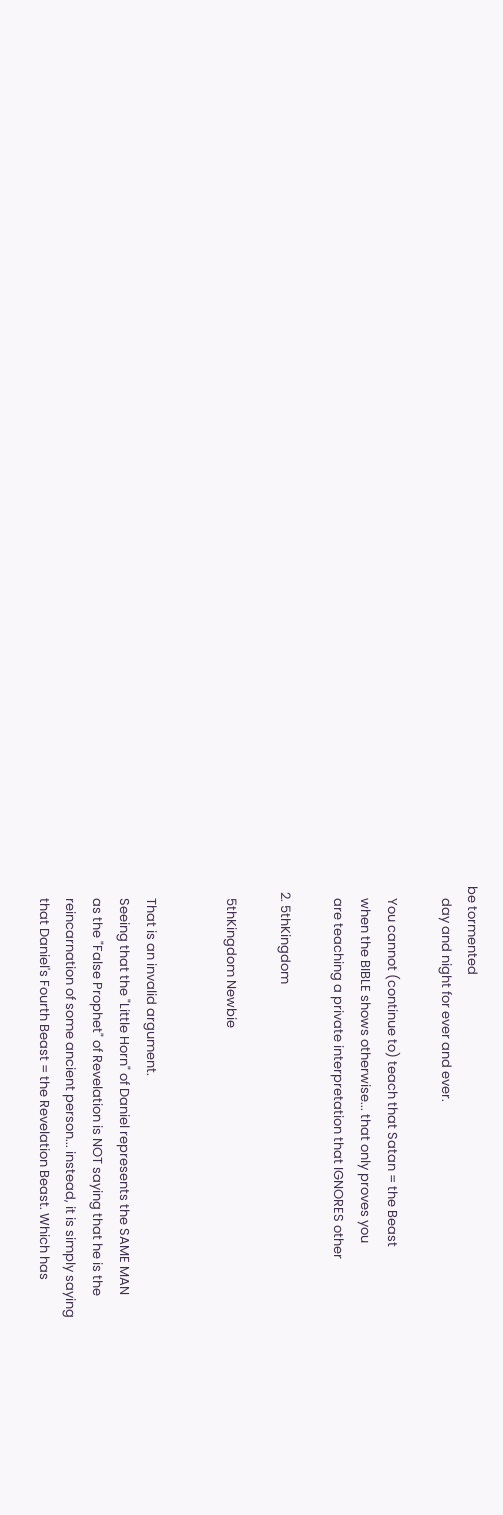be tormented
    day and night for ever and ever.

    You cannot (continue to) teach that Satan = the Beast
    when the BIBLE shows otherwise... that only proves you
    are teaching a private interpretation that IGNORES other

  2. 5thKingdom

    5thKingdom Newbie


    That is an invalid argument.
    Seeing that the "Little Horn" of Daniel represents the SAME MAN
    as the "False Prophet" of Revelation is NOT saying that he is the
    reincarnation of some ancient person... instead, it is simply saying
    that Daniel's Fourth Beast = the Revelation Beast. Which has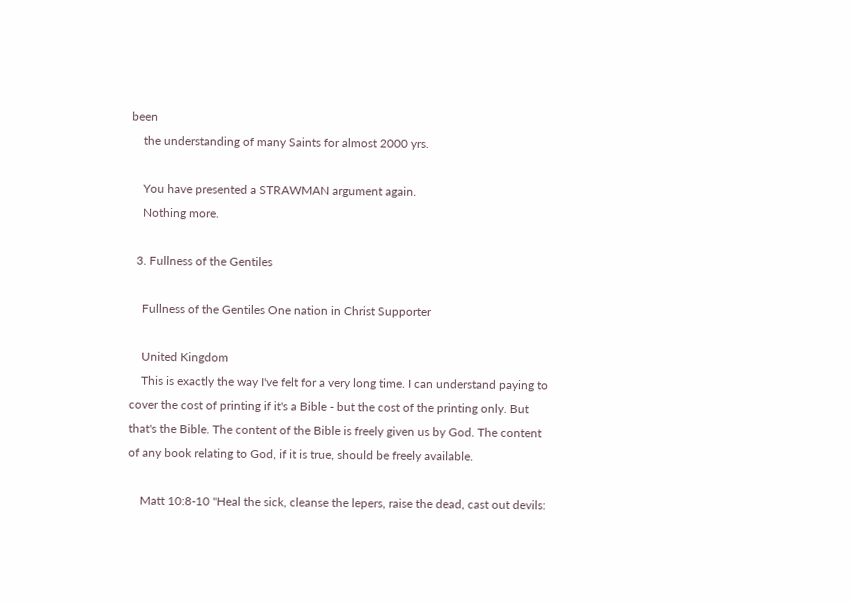been
    the understanding of many Saints for almost 2000 yrs.

    You have presented a STRAWMAN argument again.
    Nothing more.

  3. Fullness of the Gentiles

    Fullness of the Gentiles One nation in Christ Supporter

    United Kingdom
    This is exactly the way I've felt for a very long time. I can understand paying to cover the cost of printing if it's a Bible - but the cost of the printing only. But that's the Bible. The content of the Bible is freely given us by God. The content of any book relating to God, if it is true, should be freely available.

    Matt 10:8-10 "Heal the sick, cleanse the lepers, raise the dead, cast out devils: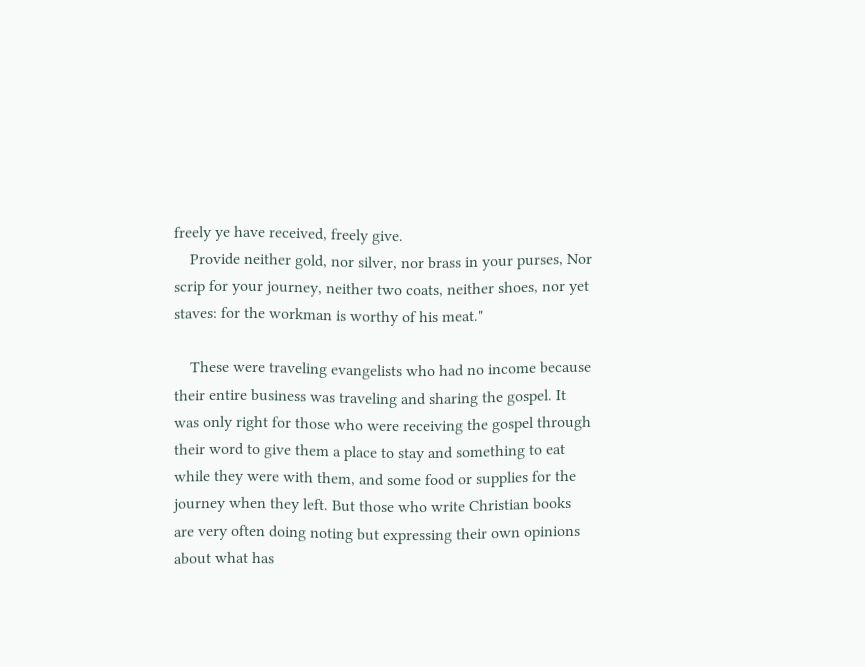freely ye have received, freely give.
    Provide neither gold, nor silver, nor brass in your purses, Nor scrip for your journey, neither two coats, neither shoes, nor yet staves: for the workman is worthy of his meat."

    These were traveling evangelists who had no income because their entire business was traveling and sharing the gospel. It was only right for those who were receiving the gospel through their word to give them a place to stay and something to eat while they were with them, and some food or supplies for the journey when they left. But those who write Christian books are very often doing noting but expressing their own opinions about what has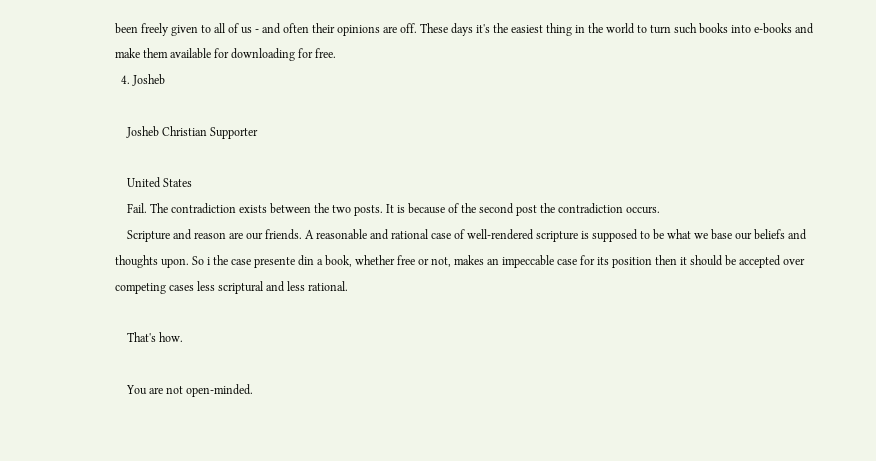been freely given to all of us - and often their opinions are off. These days it's the easiest thing in the world to turn such books into e-books and make them available for downloading for free.
  4. Josheb

    Josheb Christian Supporter

    United States
    Fail. The contradiction exists between the two posts. It is because of the second post the contradiction occurs.
    Scripture and reason are our friends. A reasonable and rational case of well-rendered scripture is supposed to be what we base our beliefs and thoughts upon. So i the case presente din a book, whether free or not, makes an impeccable case for its position then it should be accepted over competing cases less scriptural and less rational.

    That's how.

    You are not open-minded.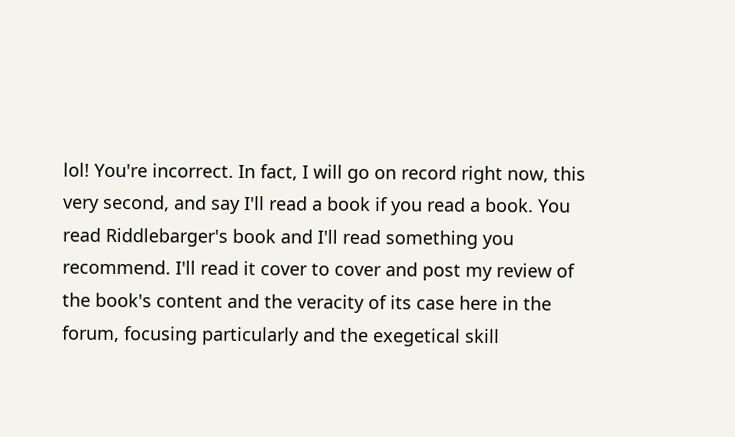lol! You're incorrect. In fact, I will go on record right now, this very second, and say I'll read a book if you read a book. You read Riddlebarger's book and I'll read something you recommend. I'll read it cover to cover and post my review of the book's content and the veracity of its case here in the forum, focusing particularly and the exegetical skill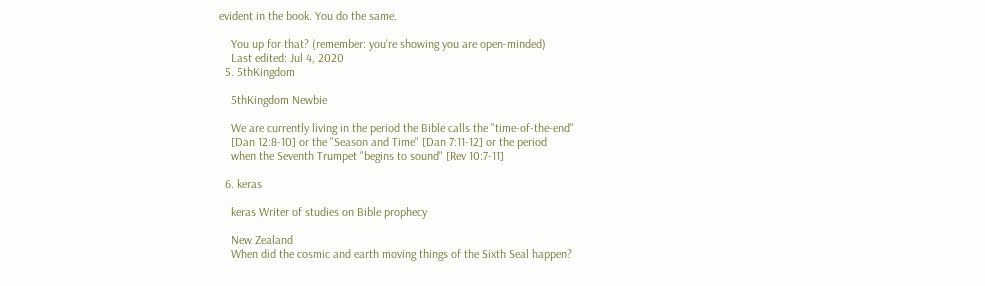evident in the book. You do the same.

    You up for that? (remember: you're showing you are open-minded)
    Last edited: Jul 4, 2020
  5. 5thKingdom

    5thKingdom Newbie

    We are currently living in the period the Bible calls the "time-of-the-end"
    [Dan 12:8-10] or the "Season and Time" [Dan 7:11-12] or the period
    when the Seventh Trumpet "begins to sound" [Rev 10:7-11]

  6. keras

    keras Writer of studies on Bible prophecy

    New Zealand
    When did the cosmic and earth moving things of the Sixth Seal happen?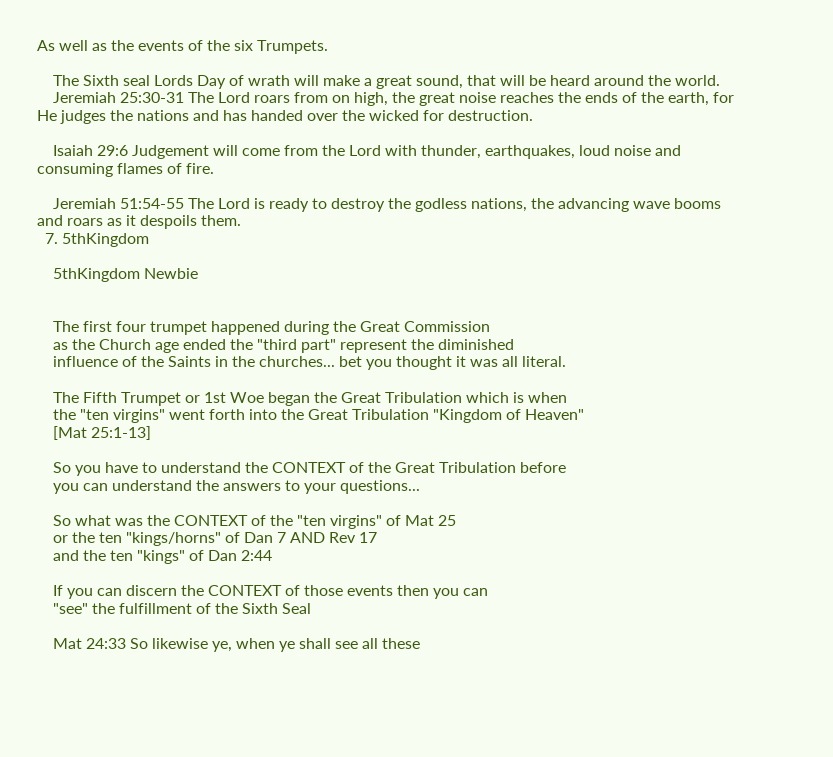As well as the events of the six Trumpets.

    The Sixth seal Lords Day of wrath will make a great sound, that will be heard around the world.
    Jeremiah 25:30-31 The Lord roars from on high, the great noise reaches the ends of the earth, for He judges the nations and has handed over the wicked for destruction.

    Isaiah 29:6 Judgement will come from the Lord with thunder, earthquakes, loud noise and consuming flames of fire.

    Jeremiah 51:54-55 The Lord is ready to destroy the godless nations, the advancing wave booms and roars as it despoils them.
  7. 5thKingdom

    5thKingdom Newbie


    The first four trumpet happened during the Great Commission
    as the Church age ended the "third part" represent the diminished
    influence of the Saints in the churches... bet you thought it was all literal.

    The Fifth Trumpet or 1st Woe began the Great Tribulation which is when
    the "ten virgins" went forth into the Great Tribulation "Kingdom of Heaven"
    [Mat 25:1-13]

    So you have to understand the CONTEXT of the Great Tribulation before
    you can understand the answers to your questions...

    So what was the CONTEXT of the "ten virgins" of Mat 25
    or the ten "kings/horns" of Dan 7 AND Rev 17
    and the ten "kings" of Dan 2:44

    If you can discern the CONTEXT of those events then you can
    "see" the fulfillment of the Sixth Seal

    Mat 24:33 So likewise ye, when ye shall see all these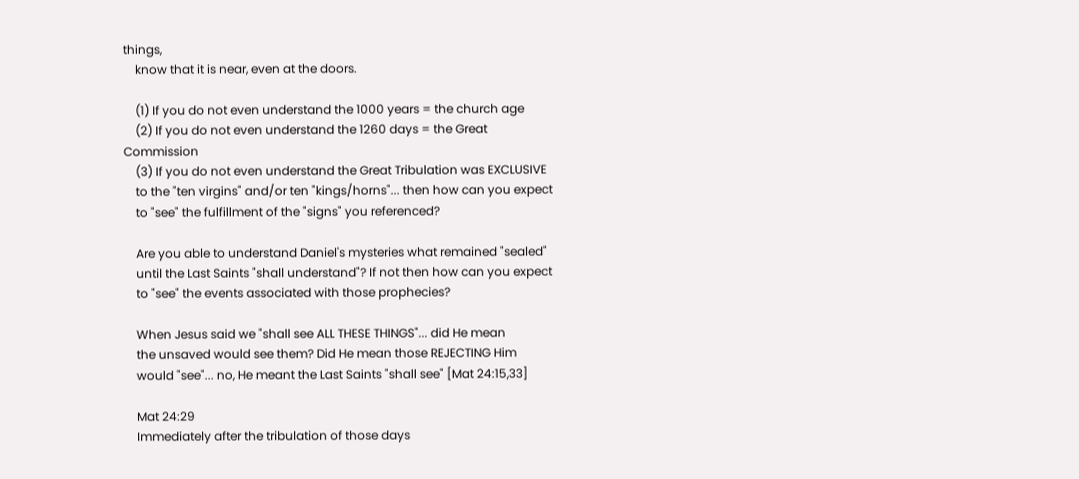things,
    know that it is near, even at the doors.

    (1) If you do not even understand the 1000 years = the church age
    (2) If you do not even understand the 1260 days = the Great Commission
    (3) If you do not even understand the Great Tribulation was EXCLUSIVE
    to the "ten virgins" and/or ten "kings/horns"... then how can you expect
    to "see" the fulfillment of the "signs" you referenced?

    Are you able to understand Daniel's mysteries what remained "sealed"
    until the Last Saints "shall understand"? If not then how can you expect
    to "see" the events associated with those prophecies?

    When Jesus said we "shall see ALL THESE THINGS"... did He mean
    the unsaved would see them? Did He mean those REJECTING Him
    would "see"... no, He meant the Last Saints "shall see" [Mat 24:15,33]

    Mat 24:29
    Immediately after the tribulation of those days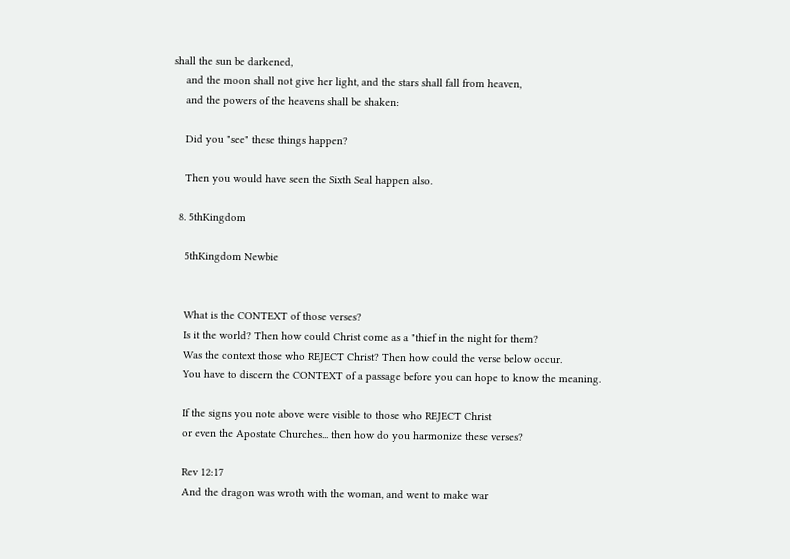shall the sun be darkened,
    and the moon shall not give her light, and the stars shall fall from heaven,
    and the powers of the heavens shall be shaken:

    Did you "see" these things happen?

    Then you would have seen the Sixth Seal happen also.

  8. 5thKingdom

    5thKingdom Newbie


    What is the CONTEXT of those verses?
    Is it the world? Then how could Christ come as a "thief in the night for them?
    Was the context those who REJECT Christ? Then how could the verse below occur.
    You have to discern the CONTEXT of a passage before you can hope to know the meaning.

    If the signs you note above were visible to those who REJECT Christ
    or even the Apostate Churches... then how do you harmonize these verses?

    Rev 12:17
    And the dragon was wroth with the woman, and went to make war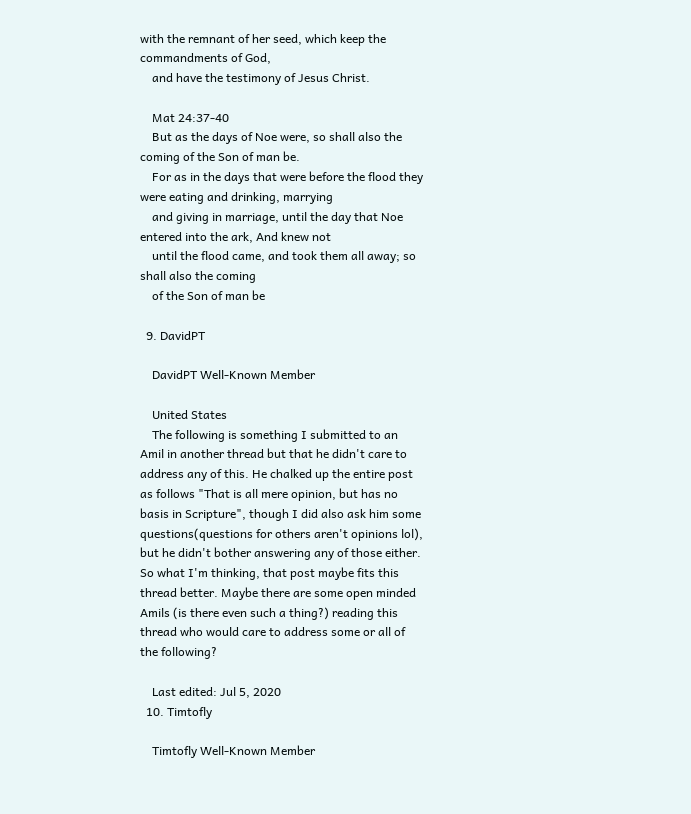with the remnant of her seed, which keep the commandments of God,
    and have the testimony of Jesus Christ.

    Mat 24:37-40
    But as the days of Noe were, so shall also the coming of the Son of man be.
    For as in the days that were before the flood they were eating and drinking, marrying
    and giving in marriage, until the day that Noe entered into the ark, And knew not
    until the flood came, and took them all away; so shall also the coming
    of the Son of man be

  9. DavidPT

    DavidPT Well-Known Member

    United States
    The following is something I submitted to an Amil in another thread but that he didn't care to address any of this. He chalked up the entire post as follows "That is all mere opinion, but has no basis in Scripture", though I did also ask him some questions(questions for others aren't opinions lol), but he didn't bother answering any of those either. So what I'm thinking, that post maybe fits this thread better. Maybe there are some open minded Amils (is there even such a thing?) reading this thread who would care to address some or all of the following?

    Last edited: Jul 5, 2020
  10. Timtofly

    Timtofly Well-Known Member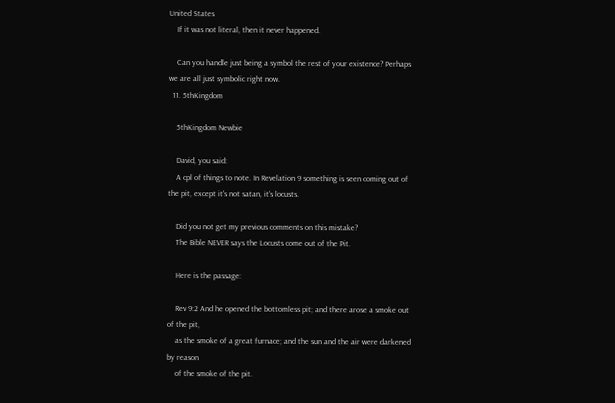United States
    If it was not literal, then it never happened.

    Can you handle just being a symbol the rest of your existence? Perhaps we are all just symbolic right now.
  11. 5thKingdom

    5thKingdom Newbie

    David, you said:
    A cpl of things to note. In Revelation 9 something is seen coming out of the pit, except it's not satan, it's locusts.

    Did you not get my previous comments on this mistake?
    The Bible NEVER says the Locusts come out of the Pit.

    Here is the passage:

    Rev 9:2 And he opened the bottomless pit; and there arose a smoke out of the pit,
    as the smoke of a great furnace; and the sun and the air were darkened by reason
    of the smoke of the pit.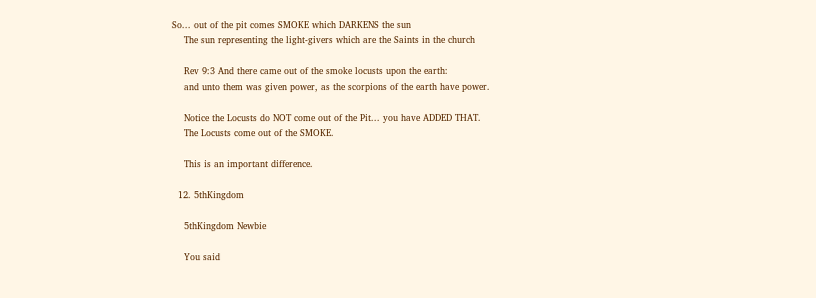So... out of the pit comes SMOKE which DARKENS the sun
    The sun representing the light-givers which are the Saints in the church

    Rev 9:3 And there came out of the smoke locusts upon the earth:
    and unto them was given power, as the scorpions of the earth have power.

    Notice the Locusts do NOT come out of the Pit... you have ADDED THAT.
    The Locusts come out of the SMOKE.

    This is an important difference.

  12. 5thKingdom

    5thKingdom Newbie

    You said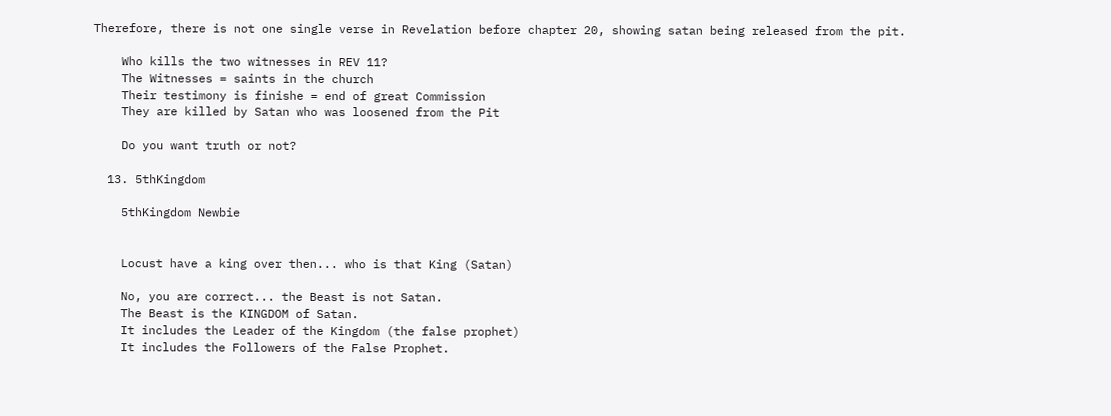Therefore, there is not one single verse in Revelation before chapter 20, showing satan being released from the pit.

    Who kills the two witnesses in REV 11?
    The Witnesses = saints in the church
    Their testimony is finishe = end of great Commission
    They are killed by Satan who was loosened from the Pit

    Do you want truth or not?

  13. 5thKingdom

    5thKingdom Newbie


    Locust have a king over then... who is that King (Satan)

    No, you are correct... the Beast is not Satan.
    The Beast is the KINGDOM of Satan.
    It includes the Leader of the Kingdom (the false prophet)
    It includes the Followers of the False Prophet.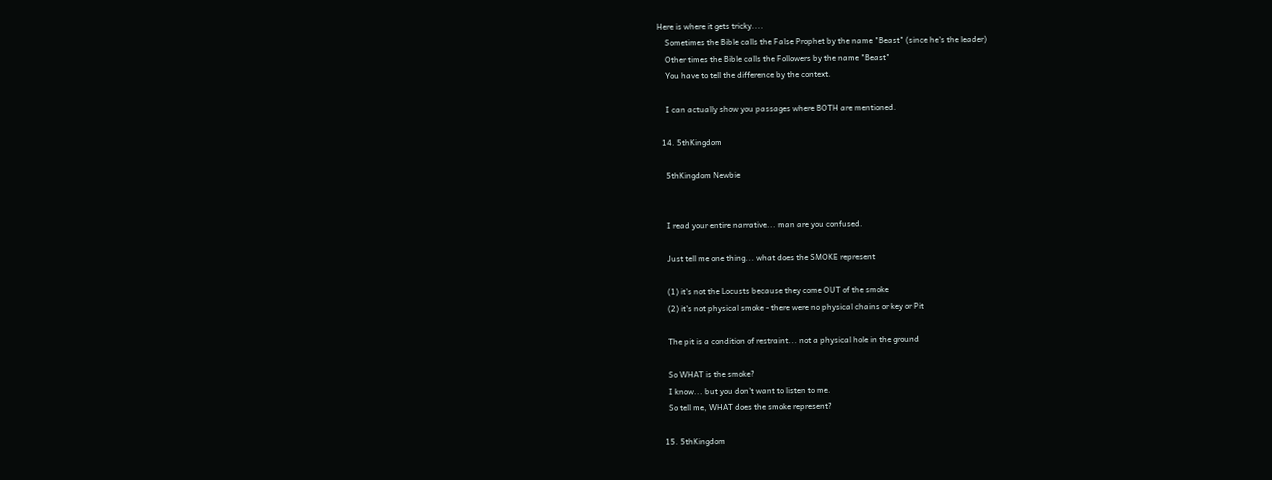Here is where it gets tricky....
    Sometimes the Bible calls the False Prophet by the name "Beast" (since he's the leader)
    Other times the Bible calls the Followers by the name "Beast"
    You have to tell the difference by the context.

    I can actually show you passages where BOTH are mentioned.

  14. 5thKingdom

    5thKingdom Newbie


    I read your entire narrative... man are you confused.

    Just tell me one thing... what does the SMOKE represent

    (1) it's not the Locusts because they come OUT of the smoke
    (2) it's not physical smoke - there were no physical chains or key or Pit

    The pit is a condition of restraint... not a physical hole in the ground

    So WHAT is the smoke?
    I know... but you don't want to listen to me.
    So tell me, WHAT does the smoke represent?

  15. 5thKingdom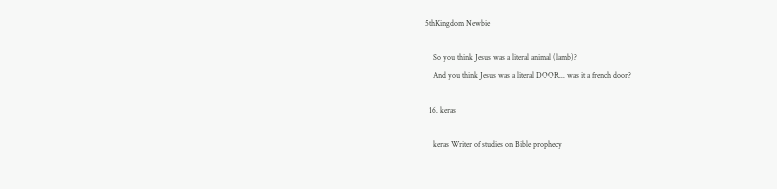5thKingdom Newbie

    So you think Jesus was a literal animal (lamb)?
    And you think Jesus was a literal DOOR... was it a french door?

  16. keras

    keras Writer of studies on Bible prophecy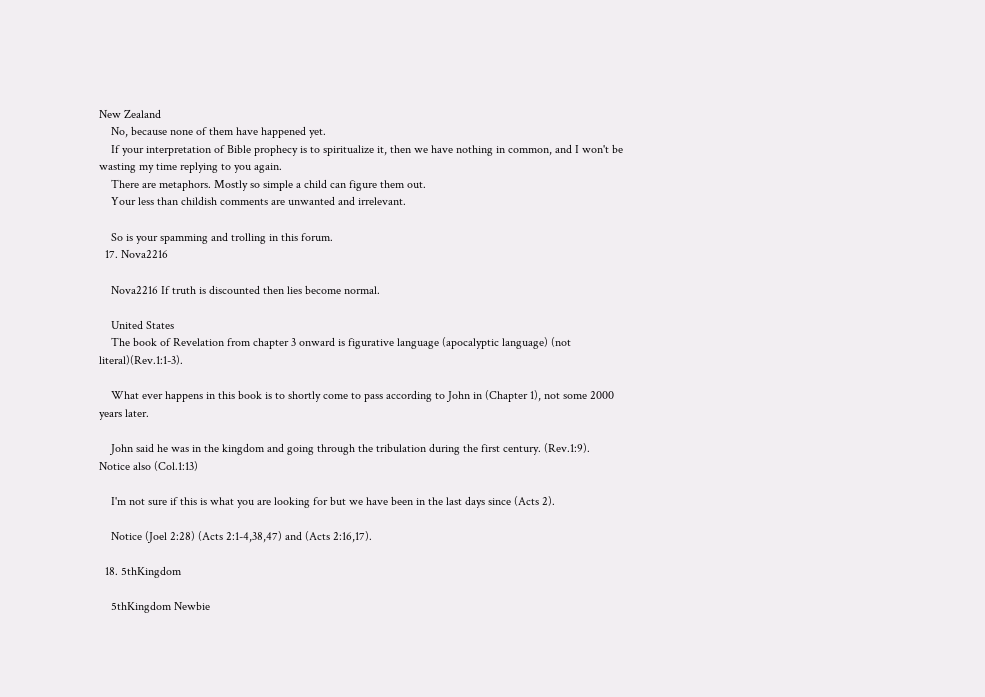New Zealand
    No, because none of them have happened yet.
    If your interpretation of Bible prophecy is to spiritualize it, then we have nothing in common, and I won't be wasting my time replying to you again.
    There are metaphors. Mostly so simple a child can figure them out.
    Your less than childish comments are unwanted and irrelevant.

    So is your spamming and trolling in this forum.
  17. Nova2216

    Nova2216 If truth is discounted then lies become normal.

    United States
    The book of Revelation from chapter 3 onward is figurative language (apocalyptic language) (not literal)(Rev.1:1-3).

    What ever happens in this book is to shortly come to pass according to John in (Chapter 1), not some 2000 years later.

    John said he was in the kingdom and going through the tribulation during the first century. (Rev.1:9). Notice also (Col.1:13)

    I'm not sure if this is what you are looking for but we have been in the last days since (Acts 2).

    Notice (Joel 2:28) (Acts 2:1-4,38,47) and (Acts 2:16,17).

  18. 5thKingdom

    5thKingdom Newbie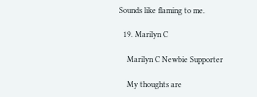Sounds like flaming to me.

  19. Marilyn C

    Marilyn C Newbie Supporter

    My thoughts are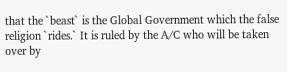that the `beast` is the Global Government which the false religion `rides.` It is ruled by the A/C who will be taken over by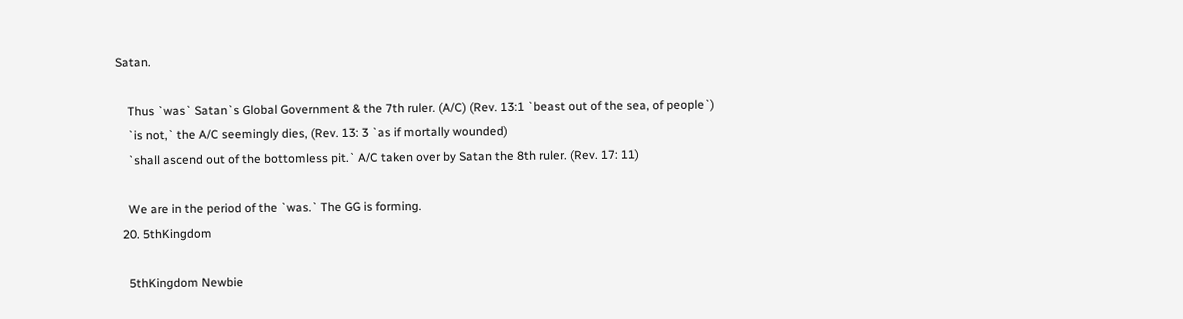Satan.

    Thus `was` Satan`s Global Government & the 7th ruler. (A/C) (Rev. 13:1 `beast out of the sea, of people`)
    `is not,` the A/C seemingly dies, (Rev. 13: 3 `as if mortally wounded)
    `shall ascend out of the bottomless pit.` A/C taken over by Satan the 8th ruler. (Rev. 17: 11)

    We are in the period of the `was.` The GG is forming.
  20. 5thKingdom

    5thKingdom Newbie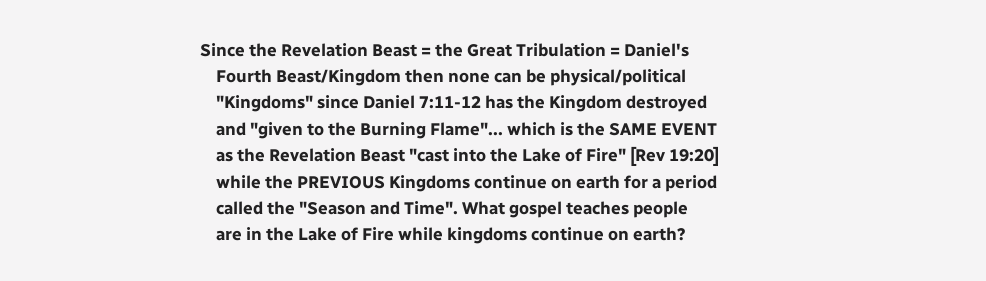Since the Revelation Beast = the Great Tribulation = Daniel's
    Fourth Beast/Kingdom then none can be physical/political
    "Kingdoms" since Daniel 7:11-12 has the Kingdom destroyed
    and "given to the Burning Flame"... which is the SAME EVENT
    as the Revelation Beast "cast into the Lake of Fire" [Rev 19:20]
    while the PREVIOUS Kingdoms continue on earth for a period
    called the "Season and Time". What gospel teaches people
    are in the Lake of Fire while kingdoms continue on earth?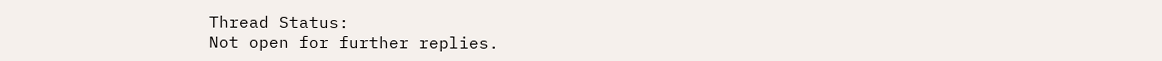Thread Status:
Not open for further replies.